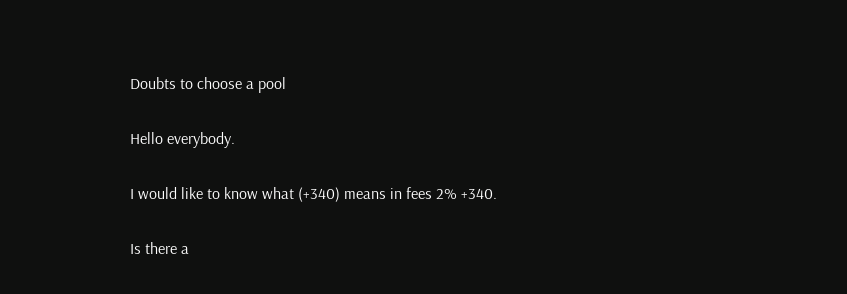Doubts to choose a pool

Hello everybody.

I would like to know what (+340) means in fees 2% +340.

Is there a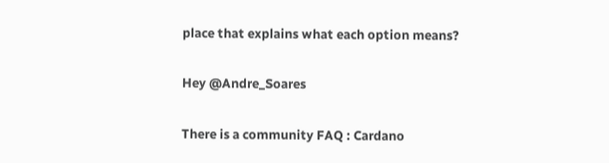place that explains what each option means?

Hey @Andre_Soares

There is a community FAQ : Cardano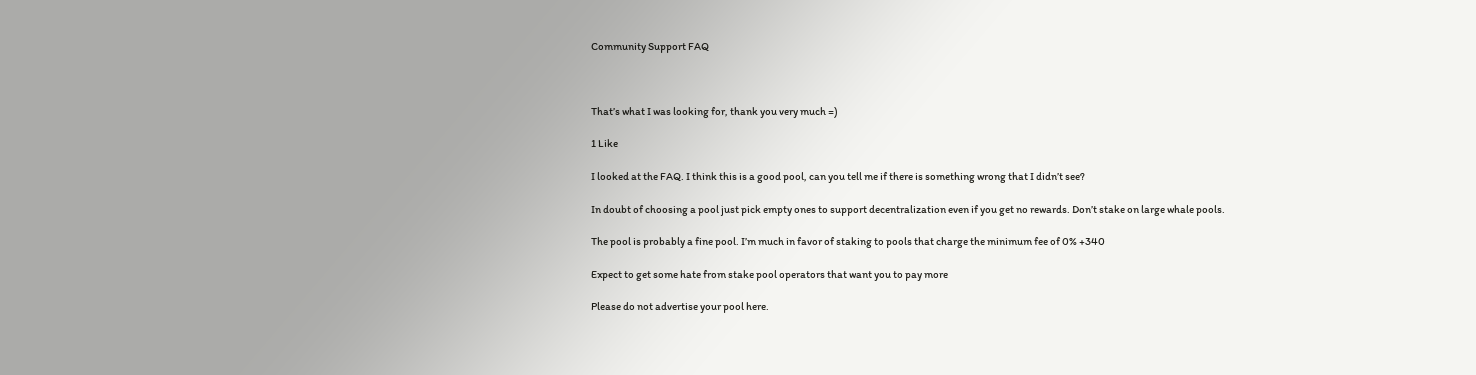Community Support FAQ



That’s what I was looking for, thank you very much =)

1 Like

I looked at the FAQ. I think this is a good pool, can you tell me if there is something wrong that I didn’t see?

In doubt of choosing a pool just pick empty ones to support decentralization even if you get no rewards. Don’t stake on large whale pools.

The pool is probably a fine pool. I’m much in favor of staking to pools that charge the minimum fee of 0% +340

Expect to get some hate from stake pool operators that want you to pay more

Please do not advertise your pool here.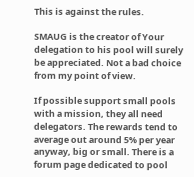This is against the rules.

SMAUG is the creator of Your delegation to his pool will surely be appreciated. Not a bad choice from my point of view.

If possible support small pools with a mission, they all need delegators. The rewards tend to average out around 5% per year anyway, big or small. There is a forum page dedicated to pool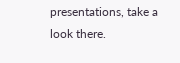presentations, take a look there.